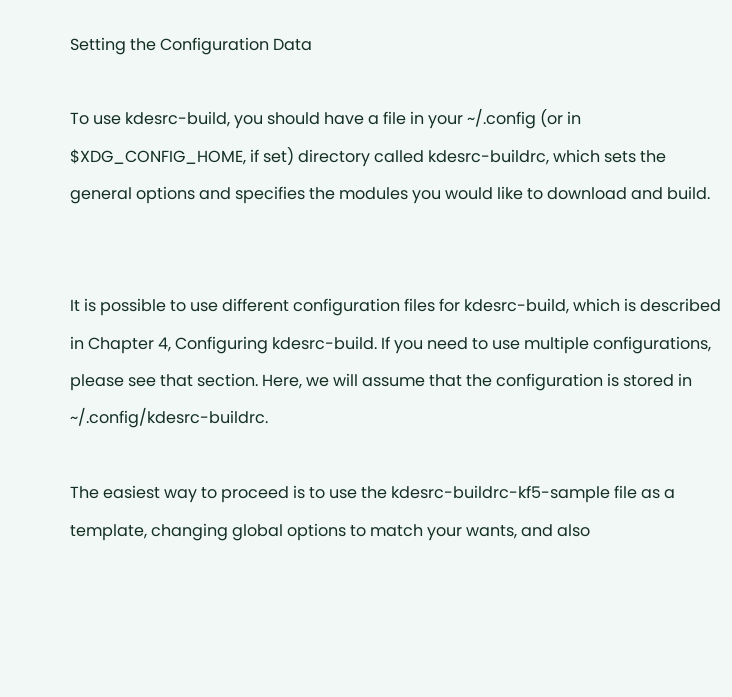Setting the Configuration Data

To use kdesrc-build, you should have a file in your ~/.config (or in $XDG_CONFIG_HOME, if set) directory called kdesrc-buildrc, which sets the general options and specifies the modules you would like to download and build.


It is possible to use different configuration files for kdesrc-build, which is described in Chapter 4, Configuring kdesrc-build. If you need to use multiple configurations, please see that section. Here, we will assume that the configuration is stored in ~/.config/kdesrc-buildrc.

The easiest way to proceed is to use the kdesrc-buildrc-kf5-sample file as a template, changing global options to match your wants, and also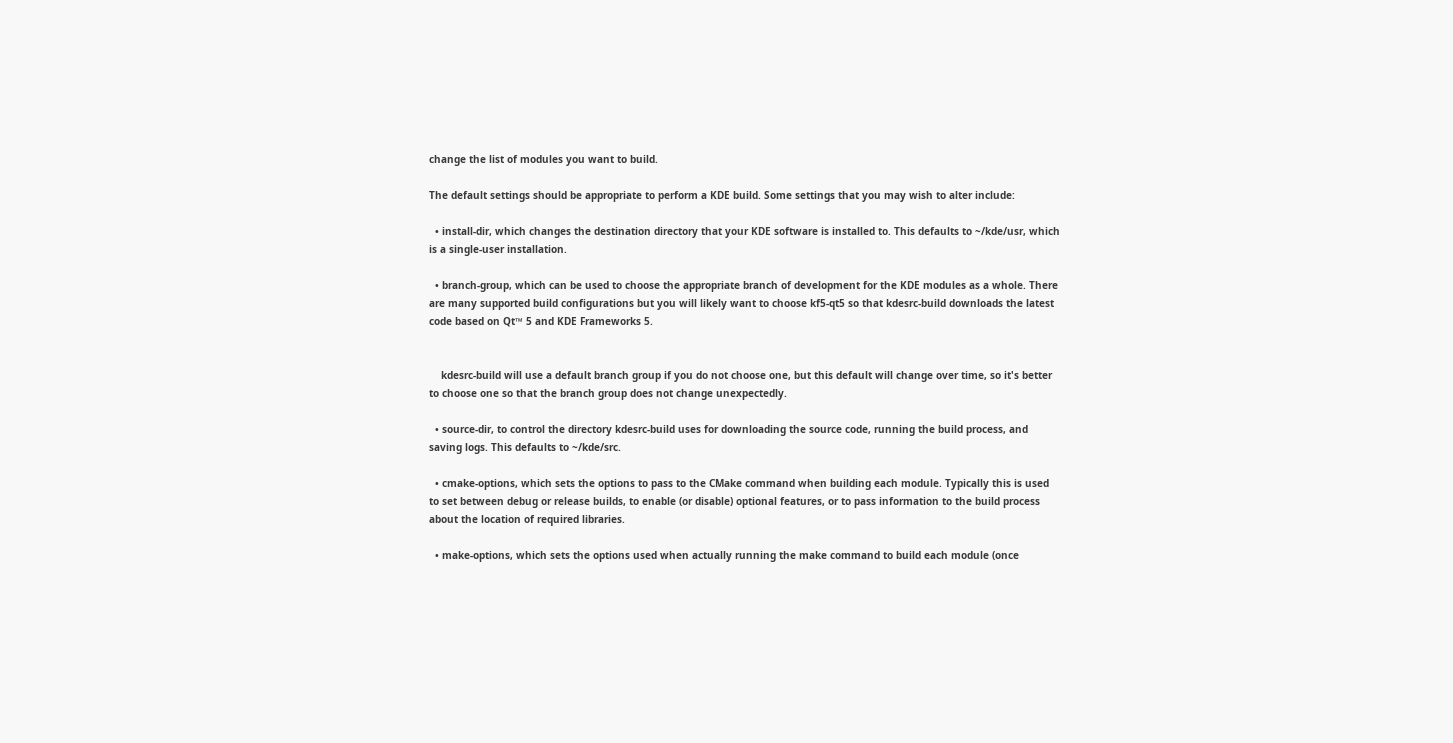change the list of modules you want to build.

The default settings should be appropriate to perform a KDE build. Some settings that you may wish to alter include:

  • install-dir, which changes the destination directory that your KDE software is installed to. This defaults to ~/kde/usr, which is a single-user installation.

  • branch-group, which can be used to choose the appropriate branch of development for the KDE modules as a whole. There are many supported build configurations but you will likely want to choose kf5-qt5 so that kdesrc-build downloads the latest code based on Qt™ 5 and KDE Frameworks 5.


    kdesrc-build will use a default branch group if you do not choose one, but this default will change over time, so it's better to choose one so that the branch group does not change unexpectedly.

  • source-dir, to control the directory kdesrc-build uses for downloading the source code, running the build process, and saving logs. This defaults to ~/kde/src.

  • cmake-options, which sets the options to pass to the CMake command when building each module. Typically this is used to set between debug or release builds, to enable (or disable) optional features, or to pass information to the build process about the location of required libraries.

  • make-options, which sets the options used when actually running the make command to build each module (once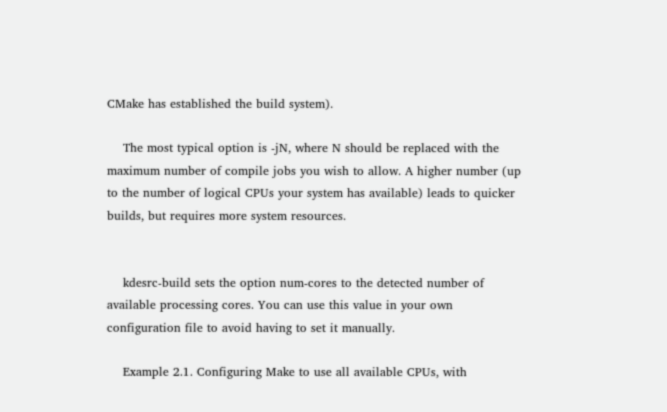CMake has established the build system).

    The most typical option is -jN, where N should be replaced with the maximum number of compile jobs you wish to allow. A higher number (up to the number of logical CPUs your system has available) leads to quicker builds, but requires more system resources.


    kdesrc-build sets the option num-cores to the detected number of available processing cores. You can use this value in your own configuration file to avoid having to set it manually.

    Example 2.1. Configuring Make to use all available CPUs, with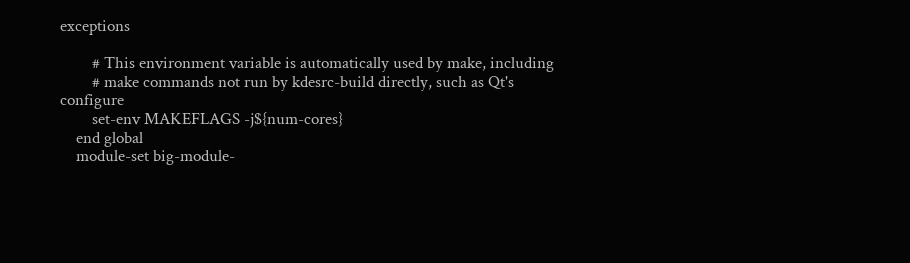exceptions

        # This environment variable is automatically used by make, including
        # make commands not run by kdesrc-build directly, such as Qt's configure
        set-env MAKEFLAGS -j${num-cores}
    end global
    module-set big-module-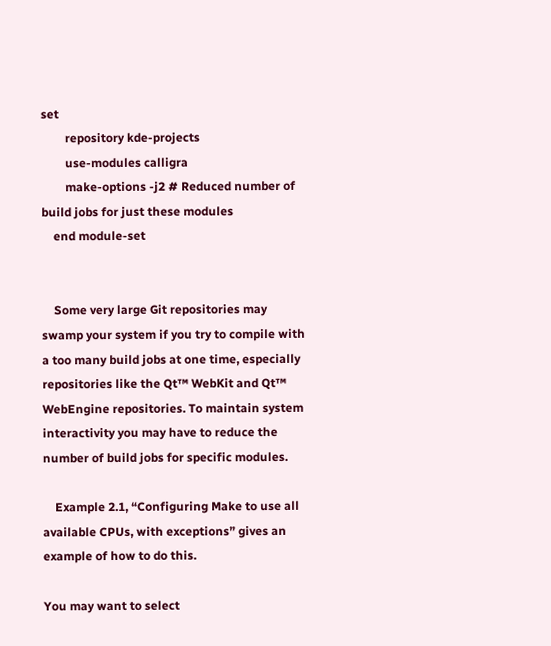set
        repository kde-projects
        use-modules calligra
        make-options -j2 # Reduced number of build jobs for just these modules
    end module-set


    Some very large Git repositories may swamp your system if you try to compile with a too many build jobs at one time, especially repositories like the Qt™ WebKit and Qt™ WebEngine repositories. To maintain system interactivity you may have to reduce the number of build jobs for specific modules.

    Example 2.1, “Configuring Make to use all available CPUs, with exceptions” gives an example of how to do this.

You may want to select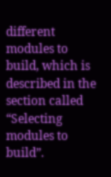different modules to build, which is described in the section called “Selecting modules to build”.